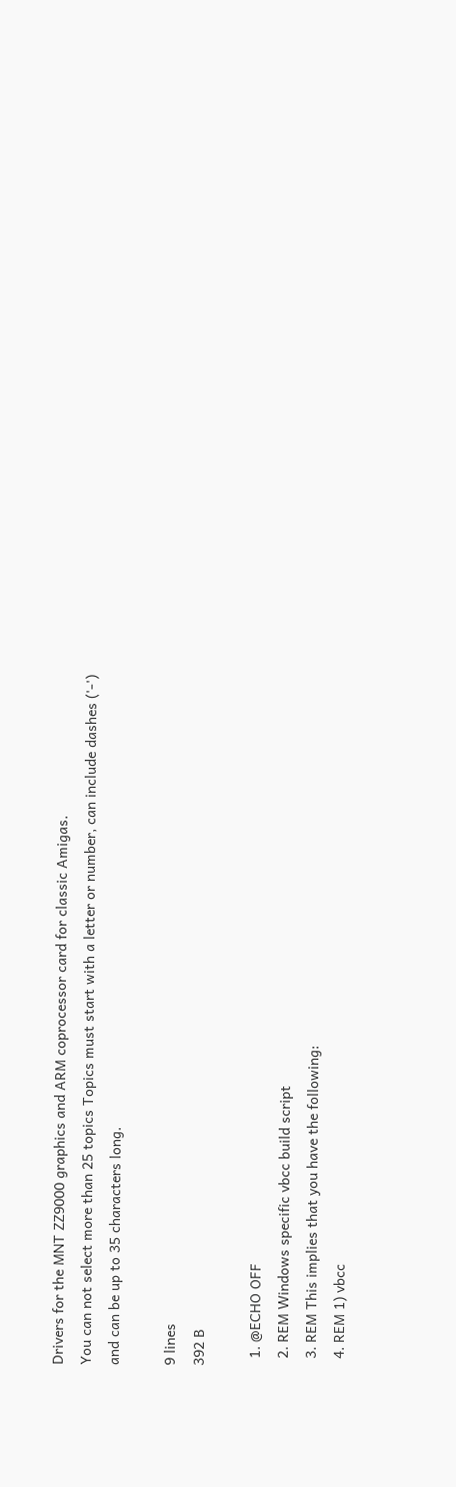Drivers for the MNT ZZ9000 graphics and ARM coprocessor card for classic Amigas.
You can not select more than 25 topics Topics must start with a letter or number, can include dashes ('-') and can be up to 35 characters long.

9 lines
392 B

  1. @ECHO OFF
  2. REM Windows specific vbcc build script
  3. REM This implies that you have the following:
  4. REM 1) vbcc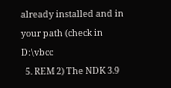already installed and in your path (check in D:\vbcc
  5. REM 2) The NDK 3.9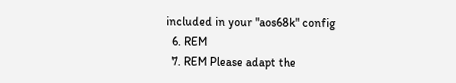included in your "aos68k" config
  6. REM
  7. REM Please adapt the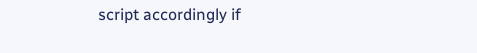script accordingly if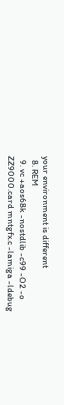your environment is different
  8. REM
  9. vc +aos68k -nostdlib -c99 -O2 -o ZZ9000.card mntgfx.c -lamiga -ldebug